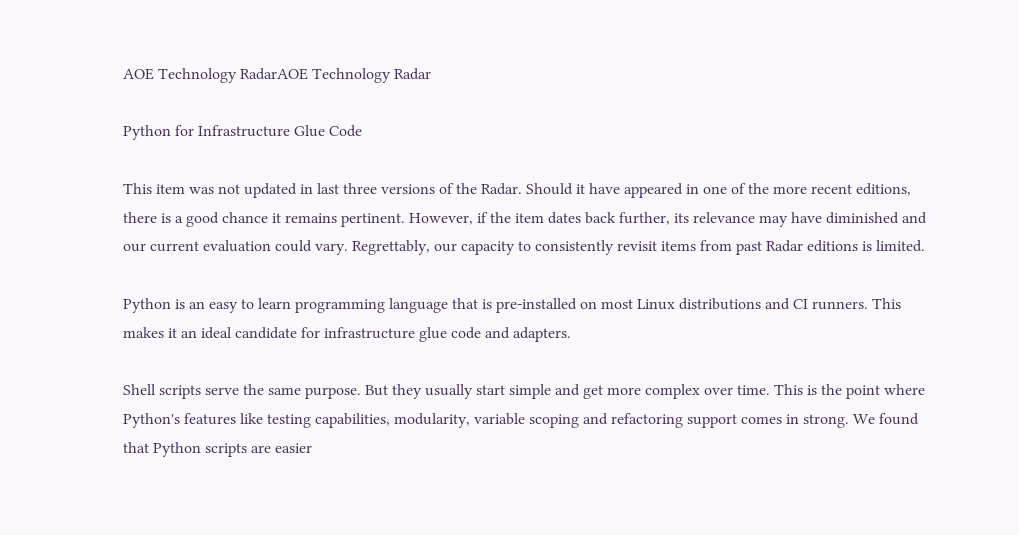AOE Technology RadarAOE Technology Radar

Python for Infrastructure Glue Code

This item was not updated in last three versions of the Radar. Should it have appeared in one of the more recent editions, there is a good chance it remains pertinent. However, if the item dates back further, its relevance may have diminished and our current evaluation could vary. Regrettably, our capacity to consistently revisit items from past Radar editions is limited.

Python is an easy to learn programming language that is pre-installed on most Linux distributions and CI runners. This makes it an ideal candidate for infrastructure glue code and adapters.

Shell scripts serve the same purpose. But they usually start simple and get more complex over time. This is the point where Python's features like testing capabilities, modularity, variable scoping and refactoring support comes in strong. We found that Python scripts are easier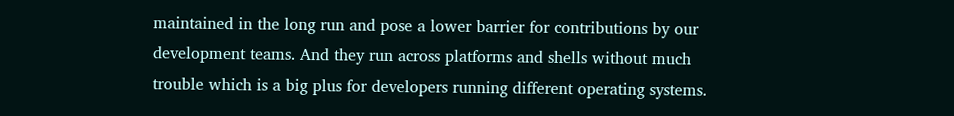maintained in the long run and pose a lower barrier for contributions by our development teams. And they run across platforms and shells without much trouble which is a big plus for developers running different operating systems.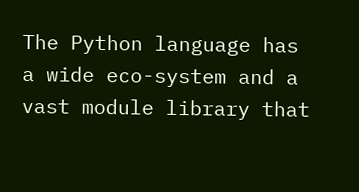The Python language has a wide eco-system and a vast module library that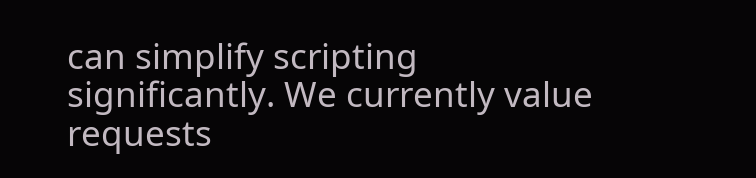can simplify scripting significantly. We currently value requests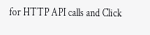for HTTP API calls and Click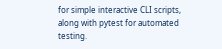for simple interactive CLI scripts, along with pytest for automated testing.